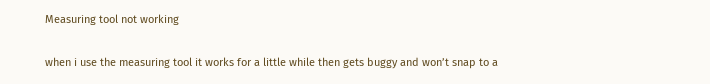Measuring tool not working

when i use the measuring tool it works for a little while then gets buggy and won’t snap to a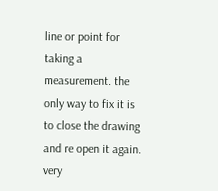line or point for taking a measurement. the only way to fix it is to close the drawing and re open it again. very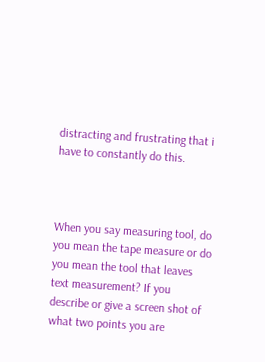distracting and frustrating that i have to constantly do this.



When you say measuring tool, do you mean the tape measure or do you mean the tool that leaves text measurement? If you describe or give a screen shot of what two points you are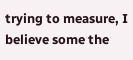trying to measure, I believe some the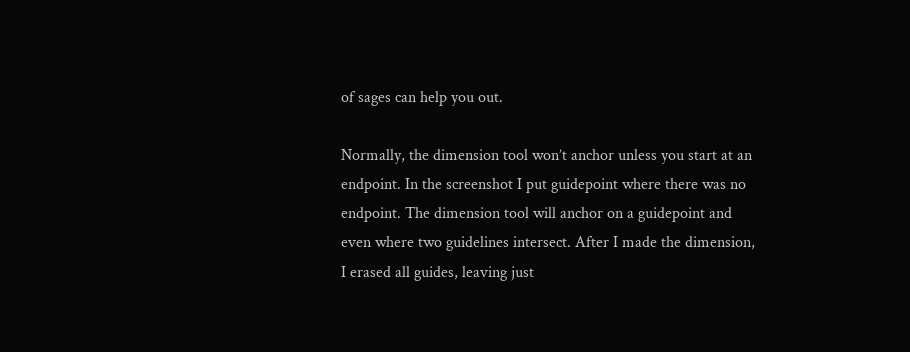of sages can help you out.

Normally, the dimension tool won’t anchor unless you start at an endpoint. In the screenshot I put guidepoint where there was no endpoint. The dimension tool will anchor on a guidepoint and even where two guidelines intersect. After I made the dimension, I erased all guides, leaving just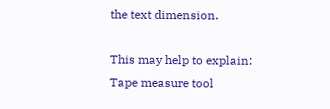the text dimension.

This may help to explain: Tape measure tool